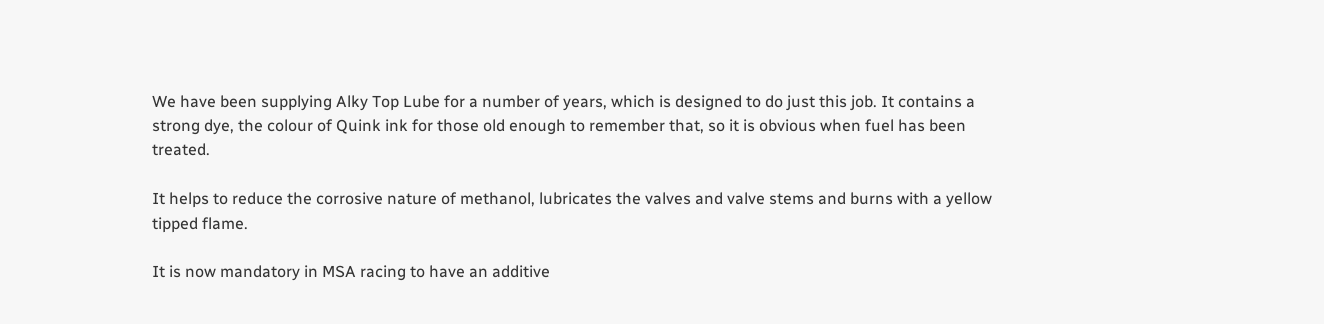We have been supplying Alky Top Lube for a number of years, which is designed to do just this job. It contains a strong dye, the colour of Quink ink for those old enough to remember that, so it is obvious when fuel has been treated.

It helps to reduce the corrosive nature of methanol, lubricates the valves and valve stems and burns with a yellow tipped flame.

It is now mandatory in MSA racing to have an additive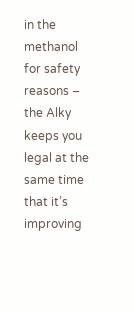in the methanol for safety reasons – the Alky keeps you legal at the same time that it’s improving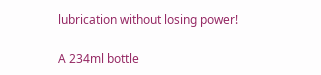lubrication without losing power!

A 234ml bottle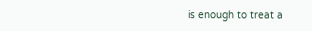is enough to treat a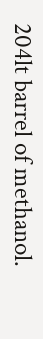204lt barrel of methanol.